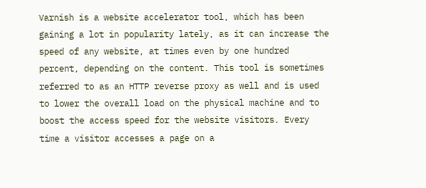Varnish is a website accelerator tool, which has been gaining a lot in popularity lately, as it can increase the speed of any website, at times even by one hundred percent, depending on the content. This tool is sometimes referred to as an HTTP reverse proxy as well and is used to lower the overall load on the physical machine and to boost the access speed for the website visitors. Every time a visitor accesses a page on a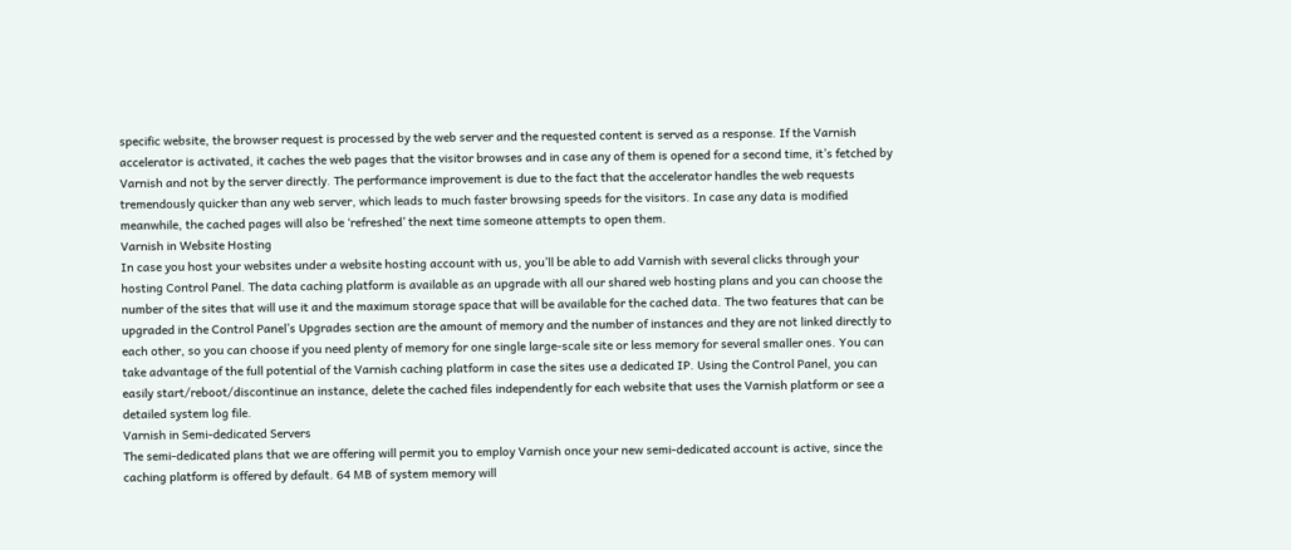specific website, the browser request is processed by the web server and the requested content is served as a response. If the Varnish accelerator is activated, it caches the web pages that the visitor browses and in case any of them is opened for a second time, it’s fetched by Varnish and not by the server directly. The performance improvement is due to the fact that the accelerator handles the web requests tremendously quicker than any web server, which leads to much faster browsing speeds for the visitors. In case any data is modified meanwhile, the cached pages will also be ‘refreshed’ the next time someone attempts to open them.
Varnish in Website Hosting
In case you host your websites under a website hosting account with us, you’ll be able to add Varnish with several clicks through your hosting Control Panel. The data caching platform is available as an upgrade with all our shared web hosting plans and you can choose the number of the sites that will use it and the maximum storage space that will be available for the cached data. The two features that can be upgraded in the Control Panel’s Upgrades section are the amount of memory and the number of instances and they are not linked directly to each other, so you can choose if you need plenty of memory for one single large-scale site or less memory for several smaller ones. You can take advantage of the full potential of the Varnish caching platform in case the sites use a dedicated IP. Using the Control Panel, you can easily start/reboot/discontinue an instance, delete the cached files independently for each website that uses the Varnish platform or see a detailed system log file.
Varnish in Semi-dedicated Servers
The semi-dedicated plans that we are offering will permit you to employ Varnish once your new semi-dedicated account is active, since the caching platform is offered by default. 64 MB of system memory will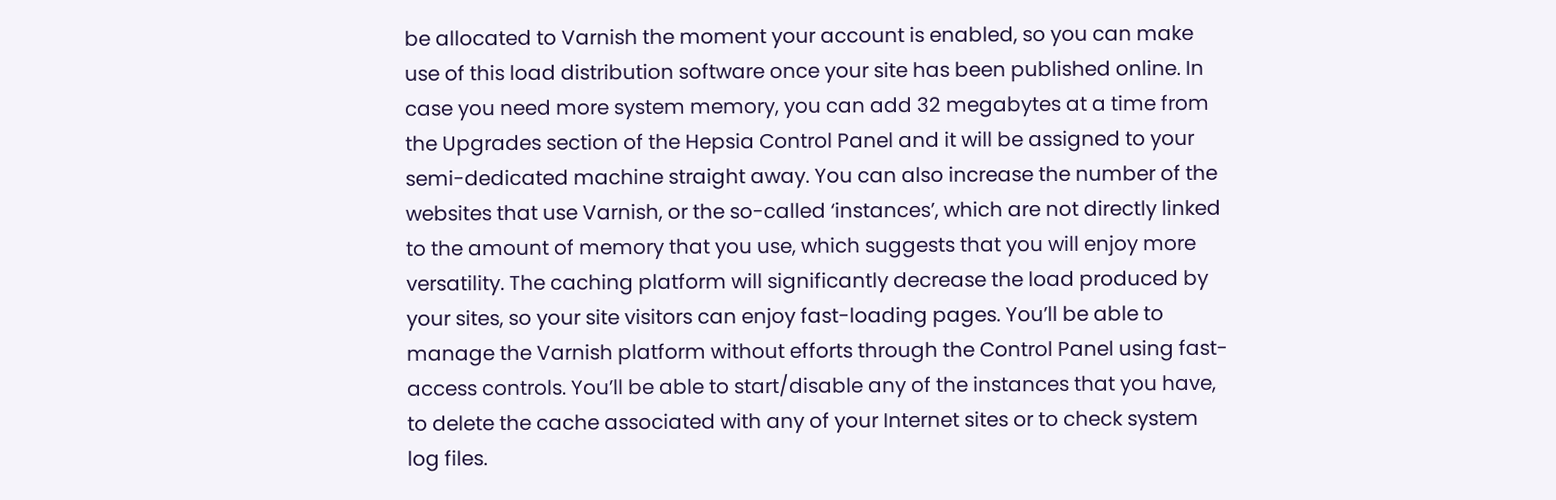be allocated to Varnish the moment your account is enabled, so you can make use of this load distribution software once your site has been published online. In case you need more system memory, you can add 32 megabytes at a time from the Upgrades section of the Hepsia Control Panel and it will be assigned to your semi-dedicated machine straight away. You can also increase the number of the websites that use Varnish, or the so-called ‘instances’, which are not directly linked to the amount of memory that you use, which suggests that you will enjoy more versatility. The caching platform will significantly decrease the load produced by your sites, so your site visitors can enjoy fast-loading pages. You’ll be able to manage the Varnish platform without efforts through the Control Panel using fast-access controls. You’ll be able to start/disable any of the instances that you have, to delete the cache associated with any of your Internet sites or to check system log files.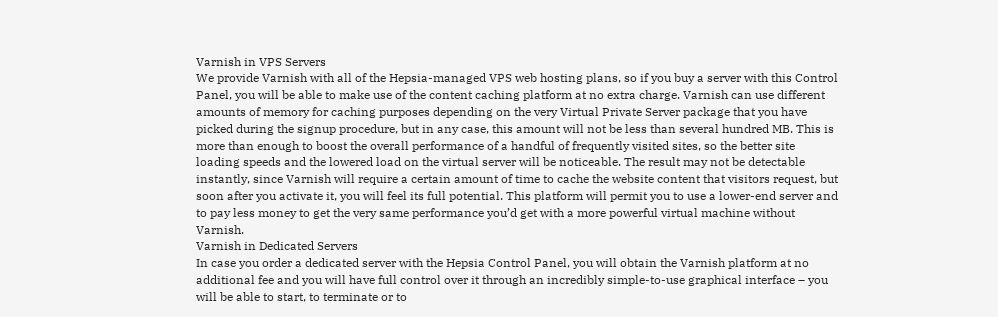Varnish in VPS Servers
We provide Varnish with all of the Hepsia-managed VPS web hosting plans, so if you buy a server with this Control Panel, you will be able to make use of the content caching platform at no extra charge. Varnish can use different amounts of memory for caching purposes depending on the very Virtual Private Server package that you have picked during the signup procedure, but in any case, this amount will not be less than several hundred MB. This is more than enough to boost the overall performance of a handful of frequently visited sites, so the better site loading speeds and the lowered load on the virtual server will be noticeable. The result may not be detectable instantly, since Varnish will require a certain amount of time to cache the website content that visitors request, but soon after you activate it, you will feel its full potential. This platform will permit you to use a lower-end server and to pay less money to get the very same performance you’d get with a more powerful virtual machine without Varnish.
Varnish in Dedicated Servers
In case you order a dedicated server with the Hepsia Control Panel, you will obtain the Varnish platform at no additional fee and you will have full control over it through an incredibly simple-to-use graphical interface – you will be able to start, to terminate or to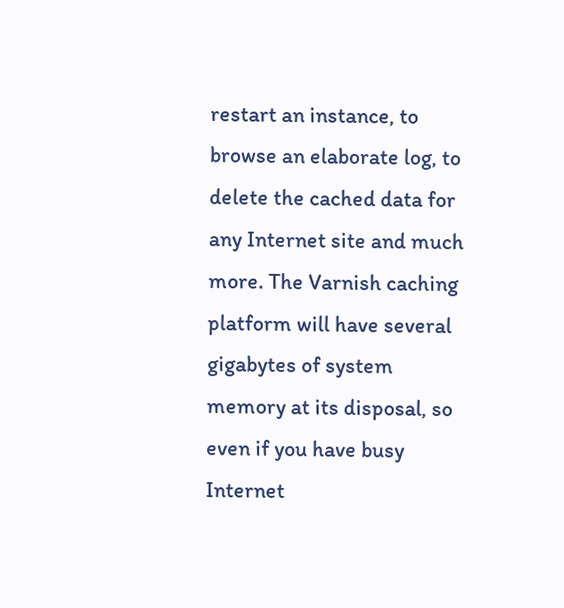restart an instance, to browse an elaborate log, to delete the cached data for any Internet site and much more. The Varnish caching platform will have several gigabytes of system memory at its disposal, so even if you have busy Internet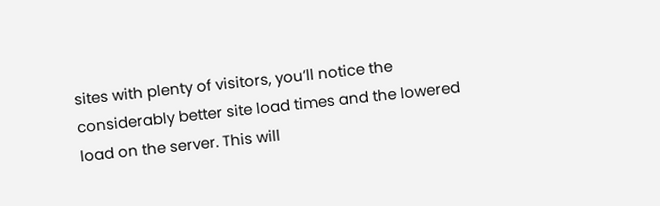sites with plenty of visitors, you’ll notice the considerably better site load times and the lowered load on the server. This will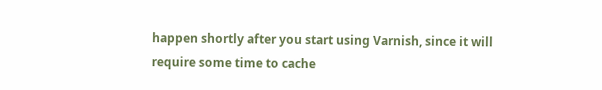happen shortly after you start using Varnish, since it will require some time to cache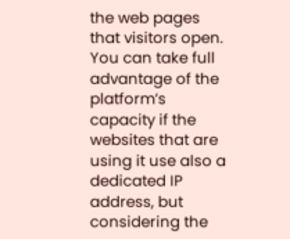the web pages that visitors open. You can take full advantage of the platform’s capacity if the websites that are using it use also a dedicated IP address, but considering the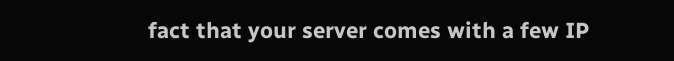fact that your server comes with a few IP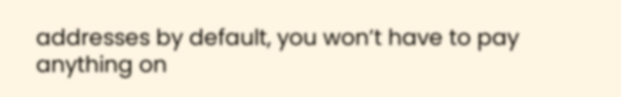addresses by default, you won’t have to pay anything on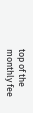top of the monthly fee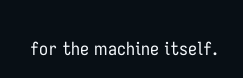for the machine itself.